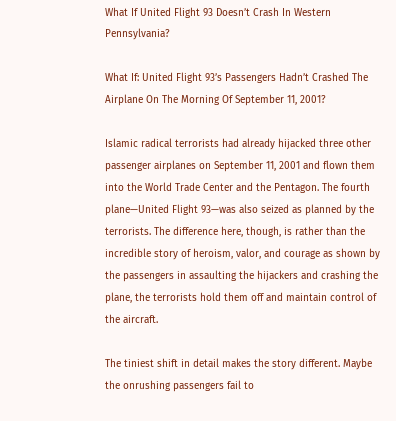What If United Flight 93 Doesn’t Crash In Western Pennsylvania?

What If: United Flight 93’s Passengers Hadn’t Crashed The Airplane On The Morning Of September 11, 2001?

Islamic radical terrorists had already hijacked three other passenger airplanes on September 11, 2001 and flown them into the World Trade Center and the Pentagon. The fourth plane—United Flight 93—was also seized as planned by the terrorists. The difference here, though, is rather than the incredible story of heroism, valor, and courage as shown by the passengers in assaulting the hijackers and crashing the plane, the terrorists hold them off and maintain control of the aircraft.

The tiniest shift in detail makes the story different. Maybe the onrushing passengers fail to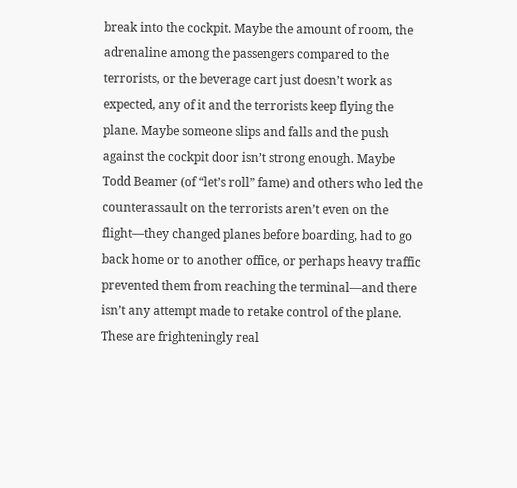break into the cockpit. Maybe the amount of room, the adrenaline among the passengers compared to the terrorists, or the beverage cart just doesn’t work as expected, any of it and the terrorists keep flying the plane. Maybe someone slips and falls and the push against the cockpit door isn’t strong enough. Maybe Todd Beamer (of “let’s roll” fame) and others who led the counterassault on the terrorists aren’t even on the flight—they changed planes before boarding, had to go back home or to another office, or perhaps heavy traffic prevented them from reaching the terminal—and there isn’t any attempt made to retake control of the plane. These are frighteningly real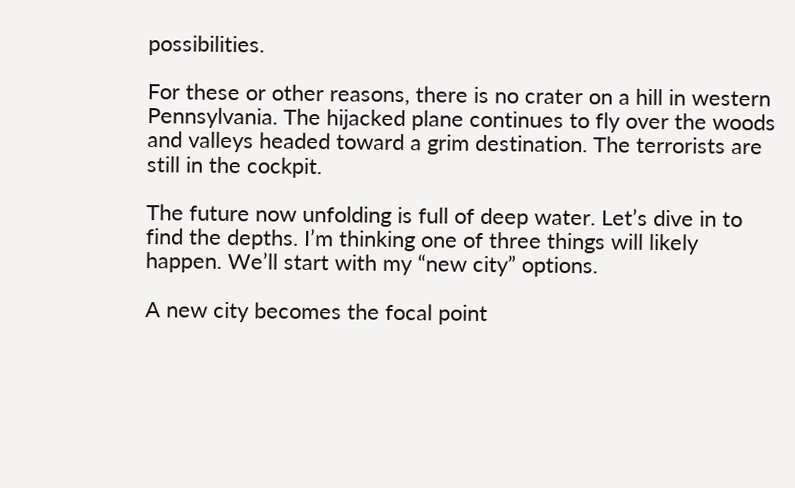possibilities.

For these or other reasons, there is no crater on a hill in western Pennsylvania. The hijacked plane continues to fly over the woods and valleys headed toward a grim destination. The terrorists are still in the cockpit.

The future now unfolding is full of deep water. Let’s dive in to find the depths. I’m thinking one of three things will likely happen. We’ll start with my “new city” options.

A new city becomes the focal point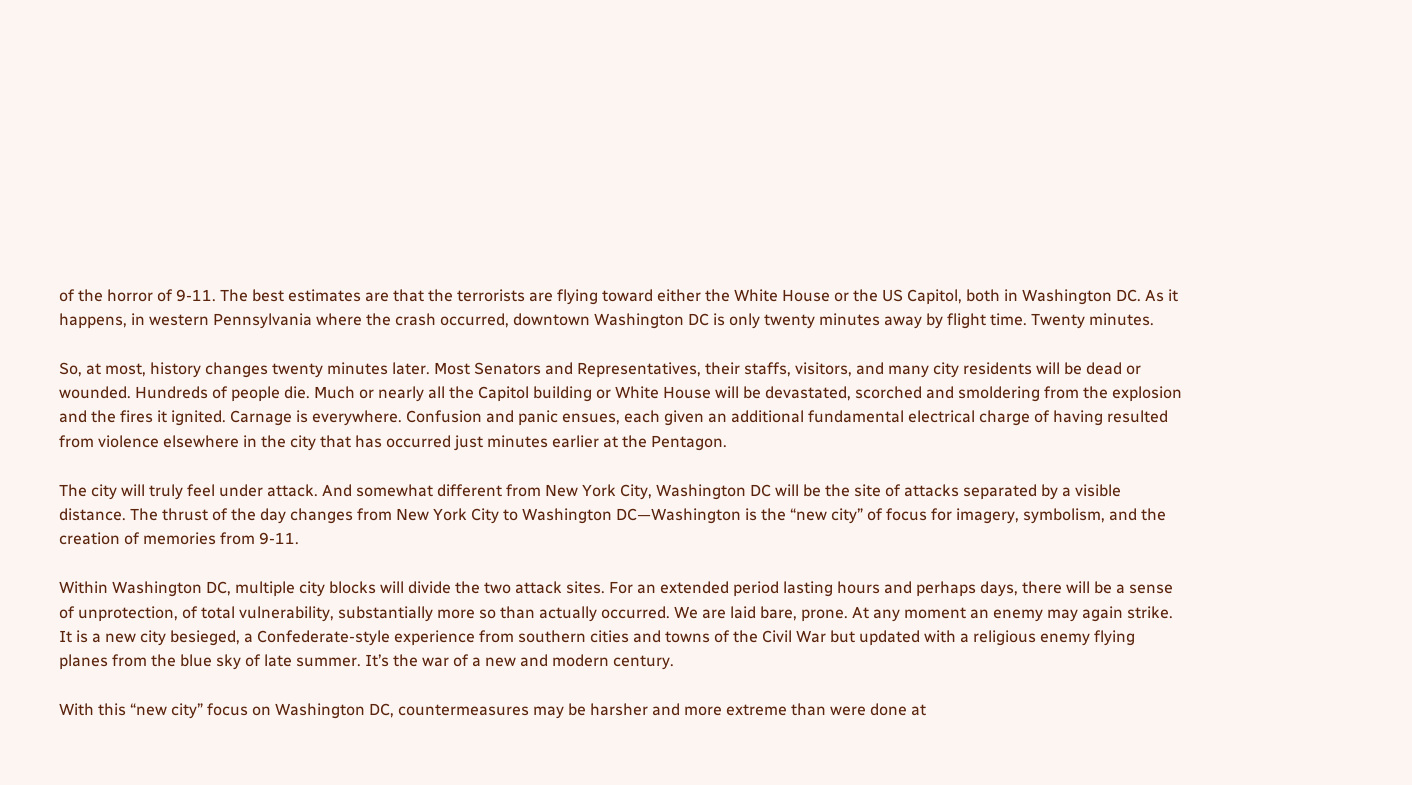of the horror of 9-11. The best estimates are that the terrorists are flying toward either the White House or the US Capitol, both in Washington DC. As it happens, in western Pennsylvania where the crash occurred, downtown Washington DC is only twenty minutes away by flight time. Twenty minutes.

So, at most, history changes twenty minutes later. Most Senators and Representatives, their staffs, visitors, and many city residents will be dead or wounded. Hundreds of people die. Much or nearly all the Capitol building or White House will be devastated, scorched and smoldering from the explosion and the fires it ignited. Carnage is everywhere. Confusion and panic ensues, each given an additional fundamental electrical charge of having resulted from violence elsewhere in the city that has occurred just minutes earlier at the Pentagon.

The city will truly feel under attack. And somewhat different from New York City, Washington DC will be the site of attacks separated by a visible distance. The thrust of the day changes from New York City to Washington DC—Washington is the “new city” of focus for imagery, symbolism, and the creation of memories from 9-11.

Within Washington DC, multiple city blocks will divide the two attack sites. For an extended period lasting hours and perhaps days, there will be a sense of unprotection, of total vulnerability, substantially more so than actually occurred. We are laid bare, prone. At any moment an enemy may again strike. It is a new city besieged, a Confederate-style experience from southern cities and towns of the Civil War but updated with a religious enemy flying planes from the blue sky of late summer. It’s the war of a new and modern century.

With this “new city” focus on Washington DC, countermeasures may be harsher and more extreme than were done at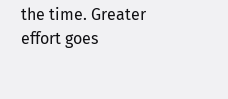the time. Greater effort goes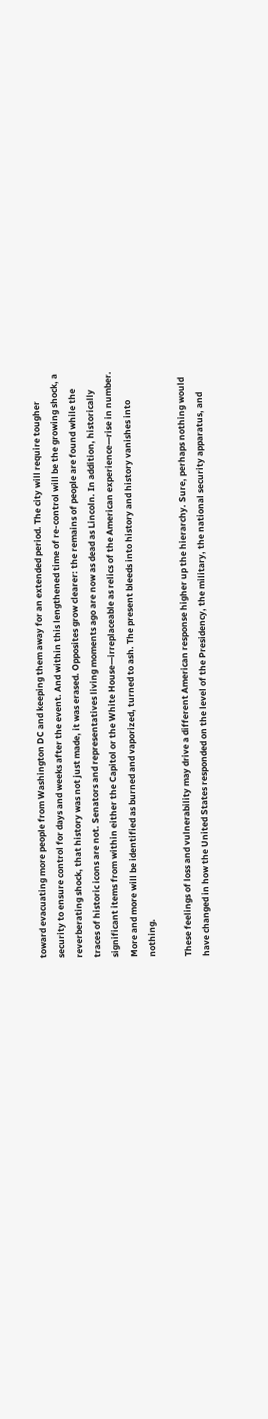toward evacuating more people from Washington DC and keeping them away for an extended period. The city will require tougher security to ensure control for days and weeks after the event. And within this lengthened time of re-control will be the growing shock, a reverberating shock, that history was not just made, it was erased. Opposites grow clearer: the remains of people are found while the traces of historic icons are not. Senators and representatives living moments ago are now as dead as Lincoln. In addition, historically significant items from within either the Capitol or the White House—irreplaceable as relics of the American experience—rise in number. More and more will be identified as burned and vaporized, turned to ash. The present bleeds into history and history vanishes into nothing.

These feelings of loss and vulnerability may drive a different American response higher up the hierarchy. Sure, perhaps nothing would have changed in how the United States responded on the level of the Presidency, the military, the national security apparatus, and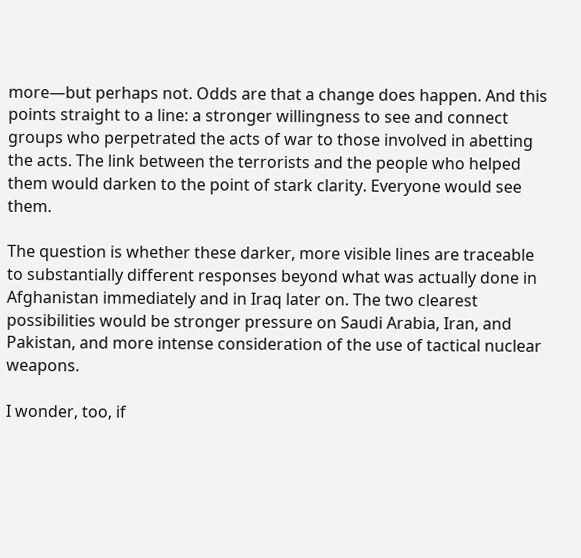more—but perhaps not. Odds are that a change does happen. And this points straight to a line: a stronger willingness to see and connect groups who perpetrated the acts of war to those involved in abetting the acts. The link between the terrorists and the people who helped them would darken to the point of stark clarity. Everyone would see them.

The question is whether these darker, more visible lines are traceable to substantially different responses beyond what was actually done in Afghanistan immediately and in Iraq later on. The two clearest possibilities would be stronger pressure on Saudi Arabia, Iran, and Pakistan, and more intense consideration of the use of tactical nuclear weapons.

I wonder, too, if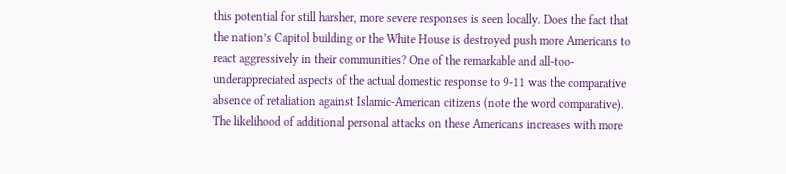this potential for still harsher, more severe responses is seen locally. Does the fact that the nation’s Capitol building or the White House is destroyed push more Americans to react aggressively in their communities? One of the remarkable and all-too-underappreciated aspects of the actual domestic response to 9-11 was the comparative absence of retaliation against Islamic-American citizens (note the word comparative). The likelihood of additional personal attacks on these Americans increases with more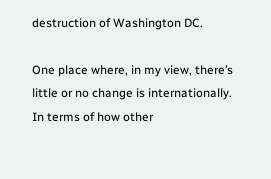destruction of Washington DC.

One place where, in my view, there’s little or no change is internationally. In terms of how other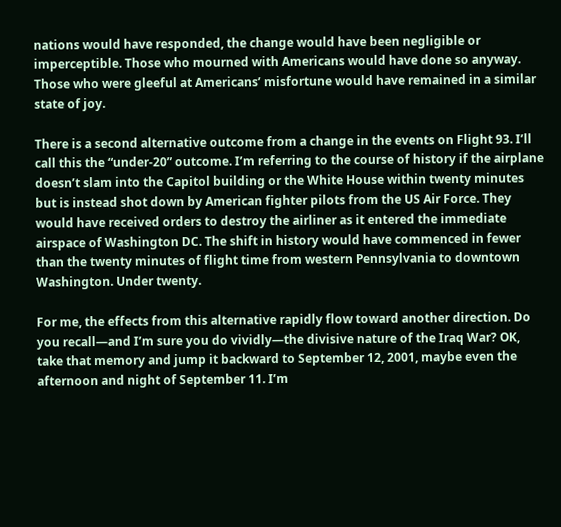nations would have responded, the change would have been negligible or imperceptible. Those who mourned with Americans would have done so anyway. Those who were gleeful at Americans’ misfortune would have remained in a similar state of joy.

There is a second alternative outcome from a change in the events on Flight 93. I’ll call this the “under-20” outcome. I’m referring to the course of history if the airplane doesn’t slam into the Capitol building or the White House within twenty minutes but is instead shot down by American fighter pilots from the US Air Force. They would have received orders to destroy the airliner as it entered the immediate airspace of Washington DC. The shift in history would have commenced in fewer than the twenty minutes of flight time from western Pennsylvania to downtown Washington. Under twenty.

For me, the effects from this alternative rapidly flow toward another direction. Do you recall—and I’m sure you do vividly—the divisive nature of the Iraq War? OK, take that memory and jump it backward to September 12, 2001, maybe even the afternoon and night of September 11. I’m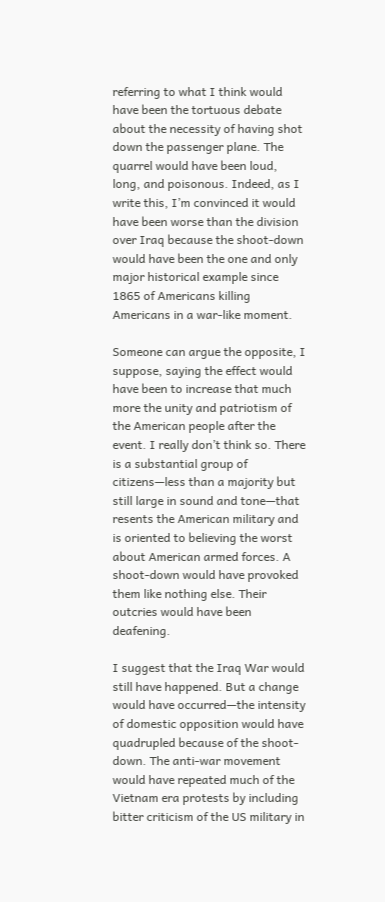referring to what I think would have been the tortuous debate about the necessity of having shot down the passenger plane. The quarrel would have been loud, long, and poisonous. Indeed, as I write this, I’m convinced it would have been worse than the division over Iraq because the shoot-down would have been the one and only major historical example since 1865 of Americans killing Americans in a war-like moment.

Someone can argue the opposite, I suppose, saying the effect would have been to increase that much more the unity and patriotism of the American people after the event. I really don’t think so. There is a substantial group of citizens—less than a majority but still large in sound and tone—that resents the American military and is oriented to believing the worst about American armed forces. A shoot-down would have provoked them like nothing else. Their outcries would have been deafening.

I suggest that the Iraq War would still have happened. But a change would have occurred—the intensity of domestic opposition would have quadrupled because of the shoot-down. The anti-war movement would have repeated much of the Vietnam era protests by including bitter criticism of the US military in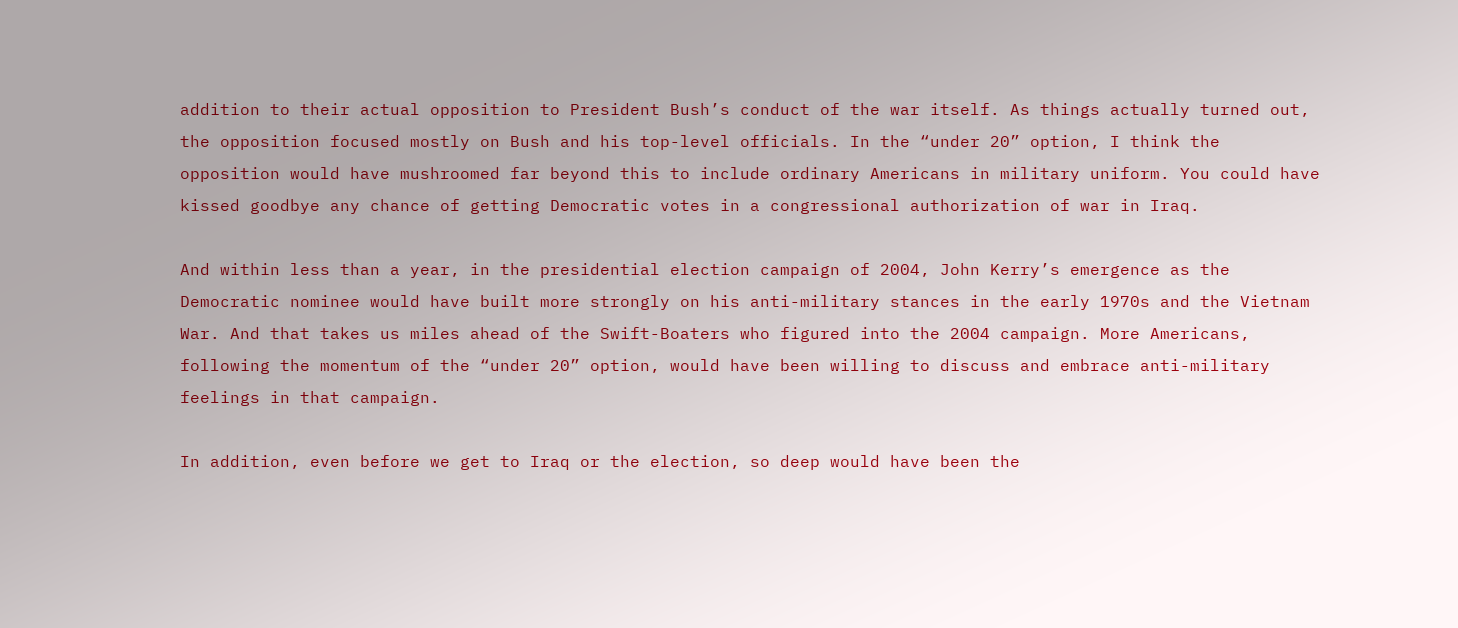addition to their actual opposition to President Bush’s conduct of the war itself. As things actually turned out, the opposition focused mostly on Bush and his top-level officials. In the “under 20” option, I think the opposition would have mushroomed far beyond this to include ordinary Americans in military uniform. You could have kissed goodbye any chance of getting Democratic votes in a congressional authorization of war in Iraq.

And within less than a year, in the presidential election campaign of 2004, John Kerry’s emergence as the Democratic nominee would have built more strongly on his anti-military stances in the early 1970s and the Vietnam War. And that takes us miles ahead of the Swift-Boaters who figured into the 2004 campaign. More Americans, following the momentum of the “under 20” option, would have been willing to discuss and embrace anti-military feelings in that campaign.

In addition, even before we get to Iraq or the election, so deep would have been the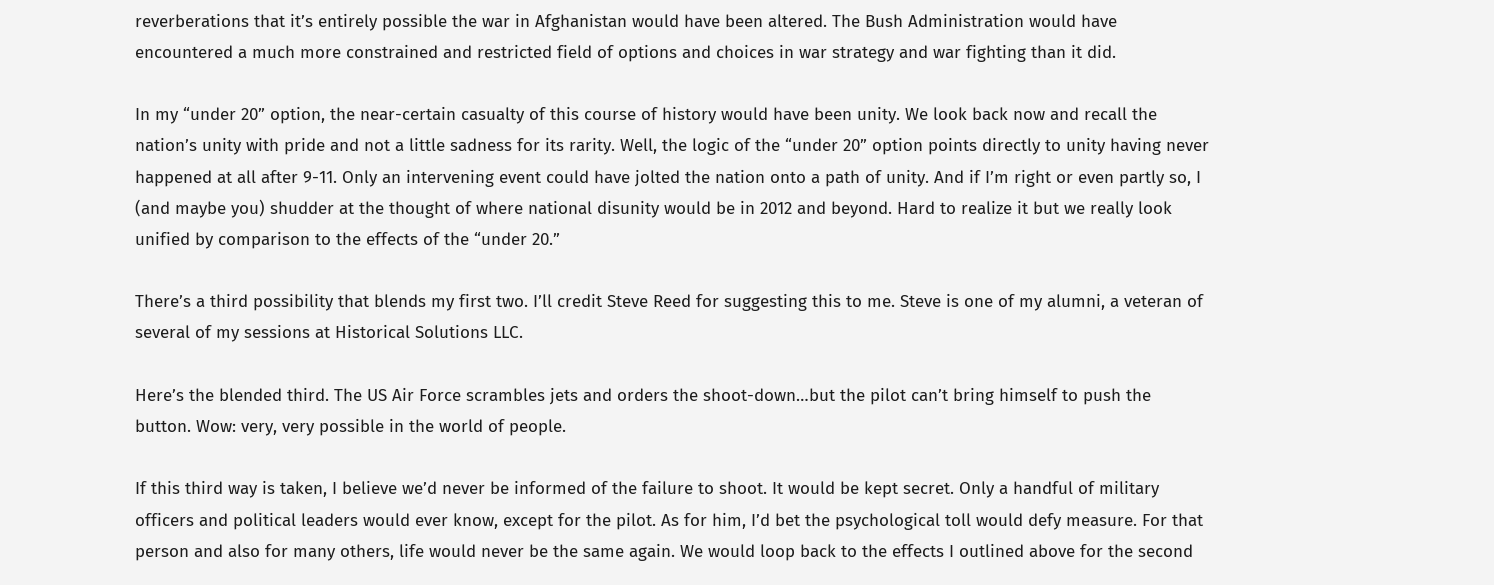reverberations that it’s entirely possible the war in Afghanistan would have been altered. The Bush Administration would have encountered a much more constrained and restricted field of options and choices in war strategy and war fighting than it did.

In my “under 20” option, the near-certain casualty of this course of history would have been unity. We look back now and recall the nation’s unity with pride and not a little sadness for its rarity. Well, the logic of the “under 20” option points directly to unity having never happened at all after 9-11. Only an intervening event could have jolted the nation onto a path of unity. And if I’m right or even partly so, I (and maybe you) shudder at the thought of where national disunity would be in 2012 and beyond. Hard to realize it but we really look unified by comparison to the effects of the “under 20.”

There’s a third possibility that blends my first two. I’ll credit Steve Reed for suggesting this to me. Steve is one of my alumni, a veteran of several of my sessions at Historical Solutions LLC.

Here’s the blended third. The US Air Force scrambles jets and orders the shoot-down…but the pilot can’t bring himself to push the button. Wow: very, very possible in the world of people.

If this third way is taken, I believe we’d never be informed of the failure to shoot. It would be kept secret. Only a handful of military officers and political leaders would ever know, except for the pilot. As for him, I’d bet the psychological toll would defy measure. For that person and also for many others, life would never be the same again. We would loop back to the effects I outlined above for the second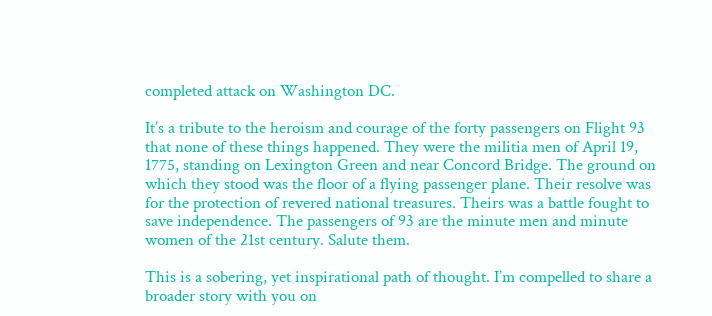completed attack on Washington DC.

It’s a tribute to the heroism and courage of the forty passengers on Flight 93 that none of these things happened. They were the militia men of April 19, 1775, standing on Lexington Green and near Concord Bridge. The ground on which they stood was the floor of a flying passenger plane. Their resolve was for the protection of revered national treasures. Theirs was a battle fought to save independence. The passengers of 93 are the minute men and minute women of the 21st century. Salute them.

This is a sobering, yet inspirational path of thought. I’m compelled to share a broader story with you on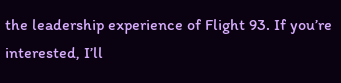the leadership experience of Flight 93. If you’re interested, I’ll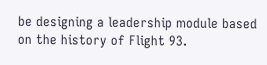be designing a leadership module based on the history of Flight 93.